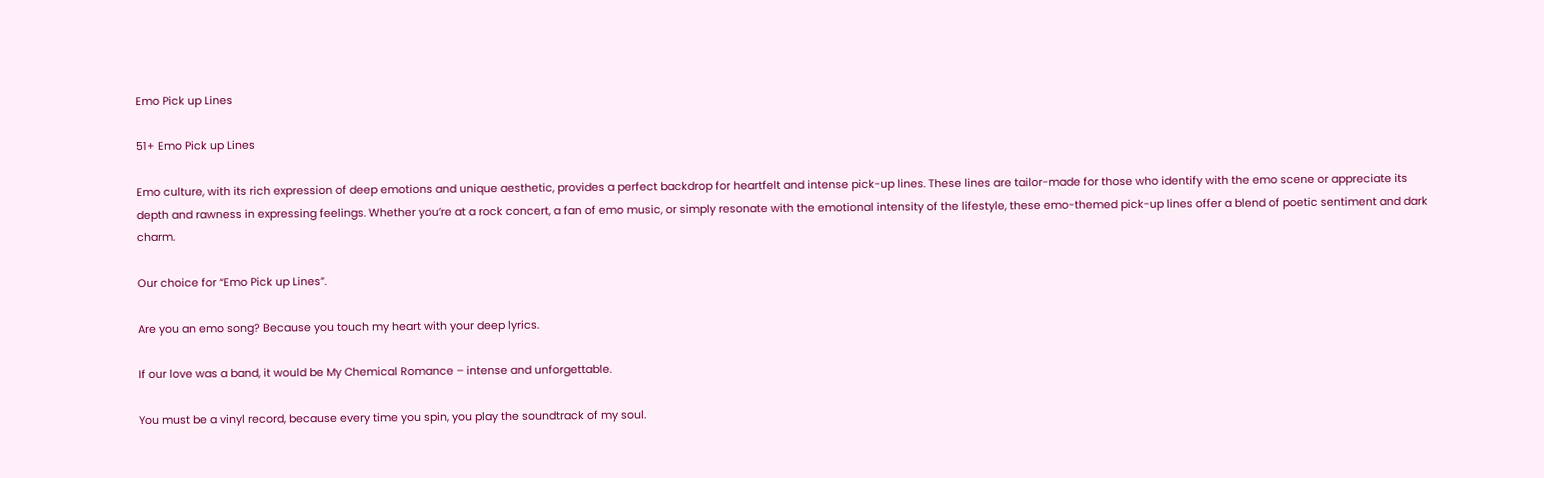Emo Pick up Lines

51+ Emo Pick up Lines

Emo culture, with its rich expression of deep emotions and unique aesthetic, provides a perfect backdrop for heartfelt and intense pick-up lines. These lines are tailor-made for those who identify with the emo scene or appreciate its depth and rawness in expressing feelings. Whether you’re at a rock concert, a fan of emo music, or simply resonate with the emotional intensity of the lifestyle, these emo-themed pick-up lines offer a blend of poetic sentiment and dark charm.

Our choice for “Emo Pick up Lines”.

Are you an emo song? Because you touch my heart with your deep lyrics.

If our love was a band, it would be My Chemical Romance – intense and unforgettable.

You must be a vinyl record, because every time you spin, you play the soundtrack of my soul.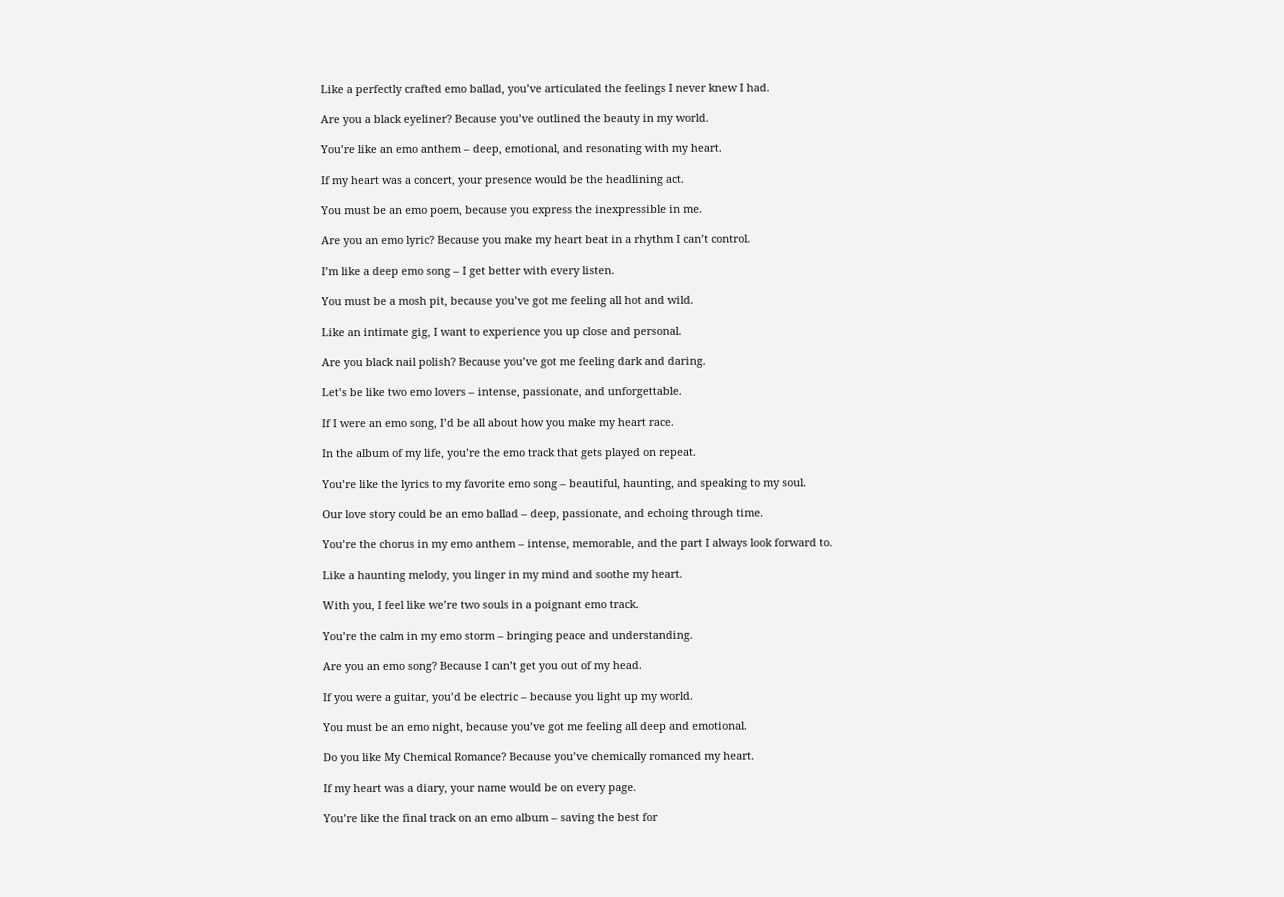Like a perfectly crafted emo ballad, you’ve articulated the feelings I never knew I had.

Are you a black eyeliner? Because you’ve outlined the beauty in my world.

You’re like an emo anthem – deep, emotional, and resonating with my heart.

If my heart was a concert, your presence would be the headlining act.

You must be an emo poem, because you express the inexpressible in me.

Are you an emo lyric? Because you make my heart beat in a rhythm I can’t control.

I’m like a deep emo song – I get better with every listen.

You must be a mosh pit, because you’ve got me feeling all hot and wild.

Like an intimate gig, I want to experience you up close and personal.

Are you black nail polish? Because you’ve got me feeling dark and daring.

Let’s be like two emo lovers – intense, passionate, and unforgettable.

If I were an emo song, I’d be all about how you make my heart race.

In the album of my life, you’re the emo track that gets played on repeat.

You’re like the lyrics to my favorite emo song – beautiful, haunting, and speaking to my soul.

Our love story could be an emo ballad – deep, passionate, and echoing through time.

You’re the chorus in my emo anthem – intense, memorable, and the part I always look forward to.

Like a haunting melody, you linger in my mind and soothe my heart.

With you, I feel like we’re two souls in a poignant emo track.

You’re the calm in my emo storm – bringing peace and understanding.

Are you an emo song? Because I can’t get you out of my head.

If you were a guitar, you’d be electric – because you light up my world.

You must be an emo night, because you’ve got me feeling all deep and emotional.

Do you like My Chemical Romance? Because you’ve chemically romanced my heart.

If my heart was a diary, your name would be on every page.

You’re like the final track on an emo album – saving the best for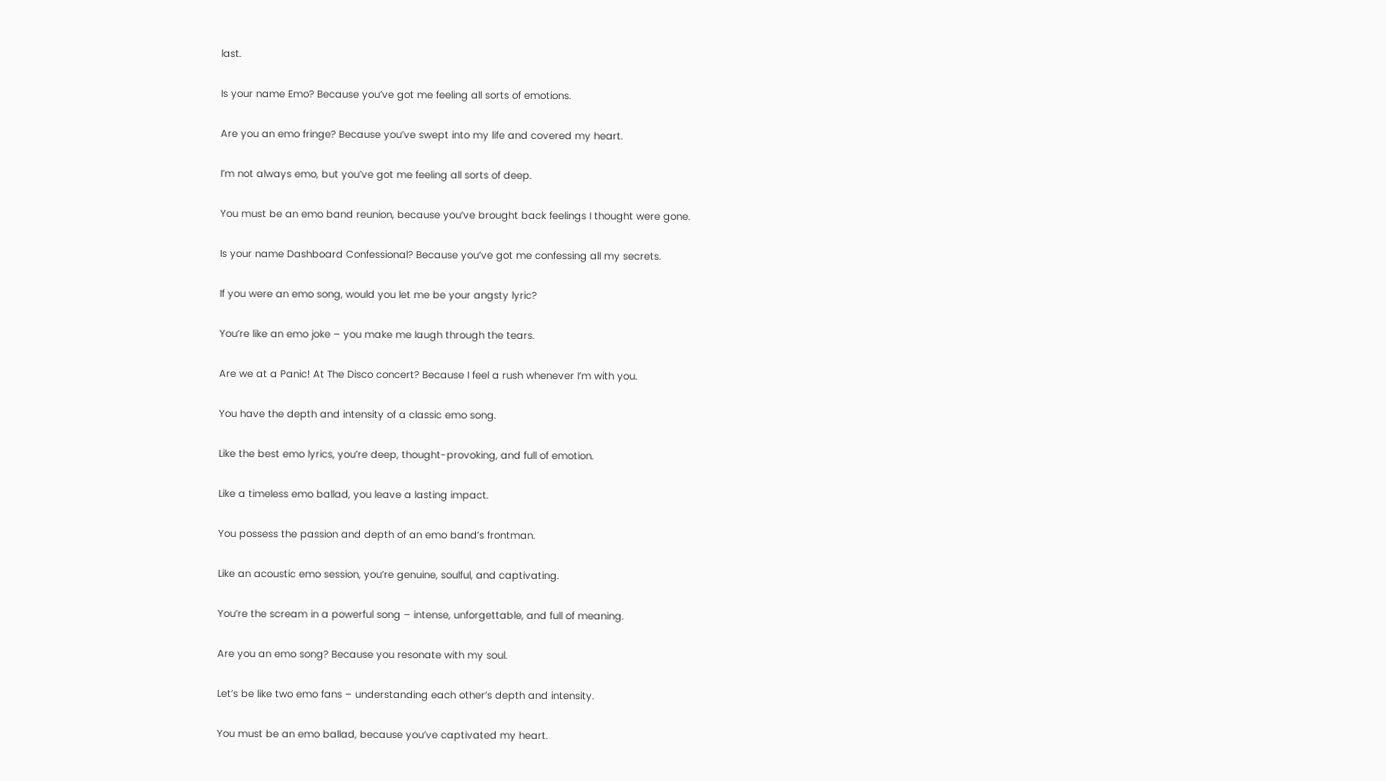last.

Is your name Emo? Because you’ve got me feeling all sorts of emotions.

Are you an emo fringe? Because you’ve swept into my life and covered my heart.

I’m not always emo, but you’ve got me feeling all sorts of deep.

You must be an emo band reunion, because you’ve brought back feelings I thought were gone.

Is your name Dashboard Confessional? Because you’ve got me confessing all my secrets.

If you were an emo song, would you let me be your angsty lyric?

You’re like an emo joke – you make me laugh through the tears.

Are we at a Panic! At The Disco concert? Because I feel a rush whenever I’m with you.

You have the depth and intensity of a classic emo song.

Like the best emo lyrics, you’re deep, thought-provoking, and full of emotion.

Like a timeless emo ballad, you leave a lasting impact.

You possess the passion and depth of an emo band’s frontman.

Like an acoustic emo session, you’re genuine, soulful, and captivating.

You’re the scream in a powerful song – intense, unforgettable, and full of meaning.

Are you an emo song? Because you resonate with my soul.

Let’s be like two emo fans – understanding each other’s depth and intensity.

You must be an emo ballad, because you’ve captivated my heart.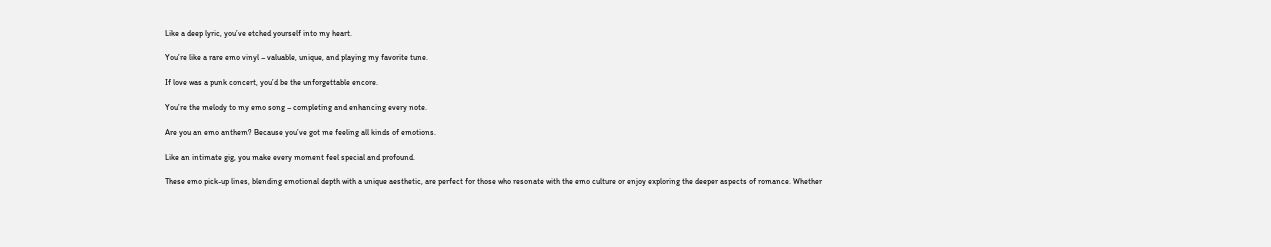Like a deep lyric, you’ve etched yourself into my heart.

You’re like a rare emo vinyl – valuable, unique, and playing my favorite tune.

If love was a punk concert, you’d be the unforgettable encore.

You’re the melody to my emo song – completing and enhancing every note.

Are you an emo anthem? Because you’ve got me feeling all kinds of emotions.

Like an intimate gig, you make every moment feel special and profound.

These emo pick-up lines, blending emotional depth with a unique aesthetic, are perfect for those who resonate with the emo culture or enjoy exploring the deeper aspects of romance. Whether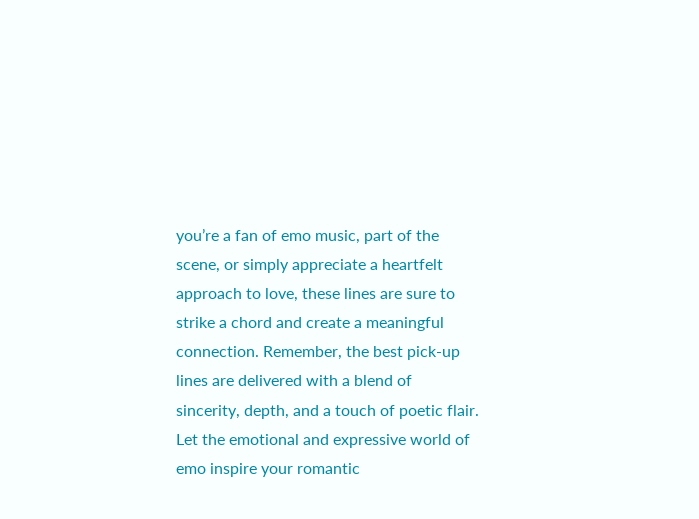you’re a fan of emo music, part of the scene, or simply appreciate a heartfelt approach to love, these lines are sure to strike a chord and create a meaningful connection. Remember, the best pick-up lines are delivered with a blend of sincerity, depth, and a touch of poetic flair. Let the emotional and expressive world of emo inspire your romantic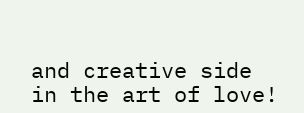and creative side in the art of love!